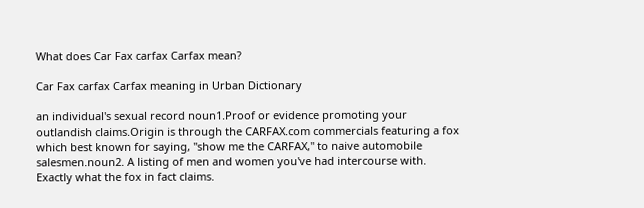What does Car Fax carfax Carfax mean?

Car Fax carfax Carfax meaning in Urban Dictionary

an individual's sexual record noun1.Proof or evidence promoting your outlandish claims.Origin is through the CARFAX.com commercials featuring a fox which best known for saying, "show me the CARFAX," to naive automobile salesmen.noun2. A listing of men and women you've had intercourse with. Exactly what the fox in fact claims.